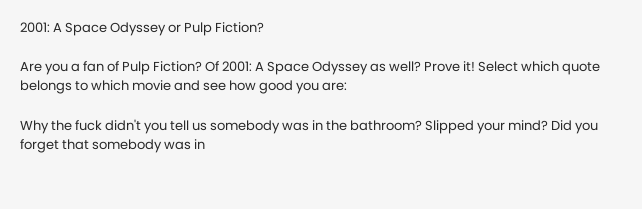2001: A Space Odyssey or Pulp Fiction?

Are you a fan of Pulp Fiction? Of 2001: A Space Odyssey as well? Prove it! Select which quote belongs to which movie and see how good you are:

Why the fuck didn't you tell us somebody was in the bathroom? Slipped your mind? Did you forget that somebody was in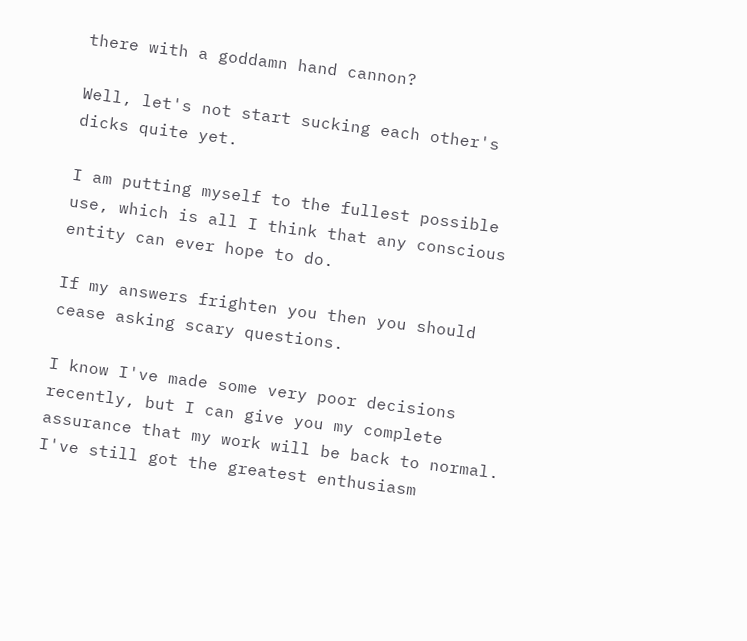there with a goddamn hand cannon?

Well, let's not start sucking each other's dicks quite yet.

I am putting myself to the fullest possible use, which is all I think that any conscious entity can ever hope to do.

If my answers frighten you then you should cease asking scary questions.

I know I've made some very poor decisions recently, but I can give you my complete assurance that my work will be back to normal. I've still got the greatest enthusiasm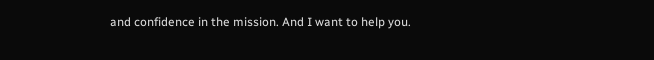and confidence in the mission. And I want to help you.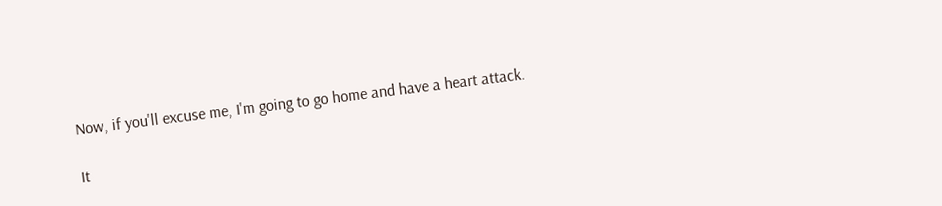Now, if you'll excuse me, I'm going to go home and have a heart attack.

It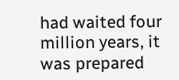had waited four million years, it was prepared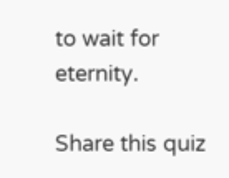to wait for eternity.

Share this quiz